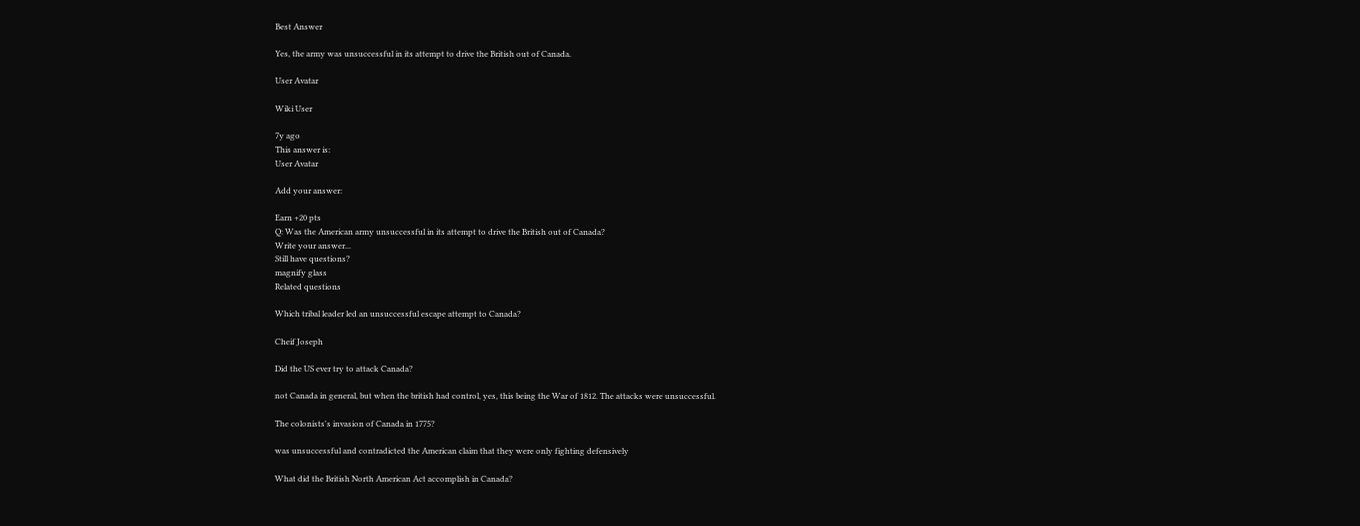Best Answer

Yes, the army was unsuccessful in its attempt to drive the British out of Canada.

User Avatar

Wiki User

7y ago
This answer is:
User Avatar

Add your answer:

Earn +20 pts
Q: Was the American army unsuccessful in its attempt to drive the British out of Canada?
Write your answer...
Still have questions?
magnify glass
Related questions

Which tribal leader led an unsuccessful escape attempt to Canada?

Cheif Joseph

Did the US ever try to attack Canada?

not Canada in general, but when the british had control, yes, this being the War of 1812. The attacks were unsuccessful.

The colonists's invasion of Canada in 1775?

was unsuccessful and contradicted the American claim that they were only fighting defensively

What did the British North American Act accomplish in Canada?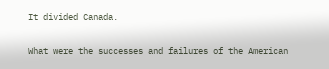It divided Canada.

What were the successes and failures of the American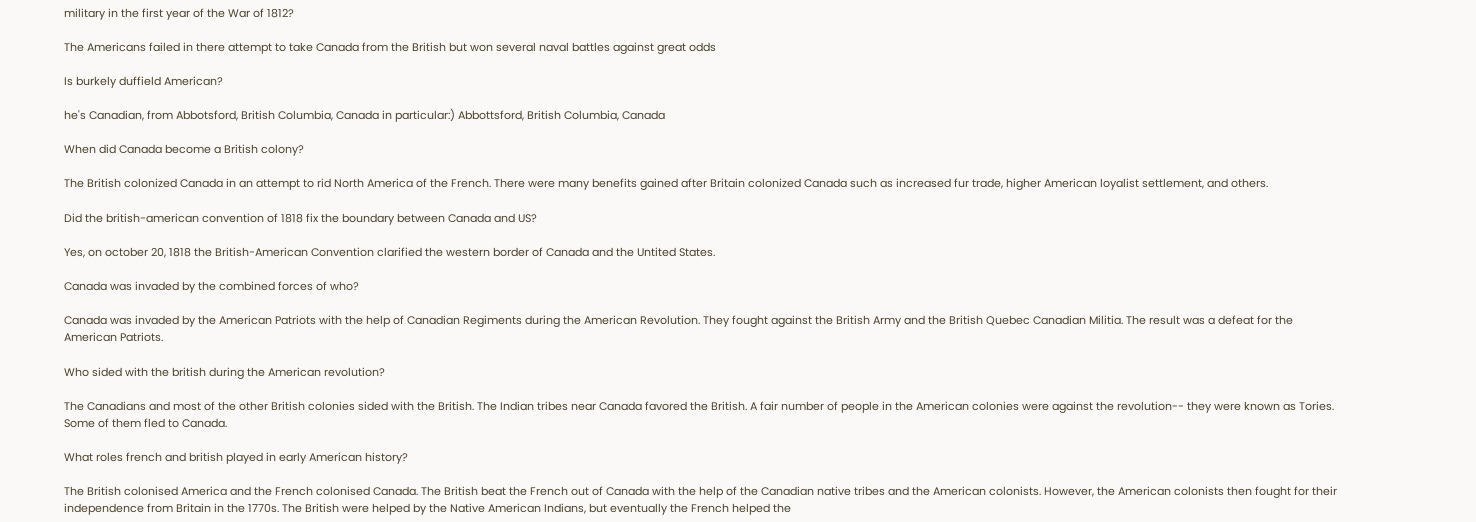military in the first year of the War of 1812?

The Americans failed in there attempt to take Canada from the British but won several naval battles against great odds

Is burkely duffield American?

he's Canadian, from Abbotsford, British Columbia, Canada in particular:) Abbottsford, British Columbia, Canada

When did Canada become a British colony?

The British colonized Canada in an attempt to rid North America of the French. There were many benefits gained after Britain colonized Canada such as increased fur trade, higher American loyalist settlement, and others.

Did the british-american convention of 1818 fix the boundary between Canada and US?

Yes, on october 20, 1818 the British-American Convention clarified the western border of Canada and the Untited States.

Canada was invaded by the combined forces of who?

Canada was invaded by the American Patriots with the help of Canadian Regiments during the American Revolution. They fought against the British Army and the British Quebec Canadian Militia. The result was a defeat for the American Patriots.

Who sided with the british during the American revolution?

The Canadians and most of the other British colonies sided with the British. The Indian tribes near Canada favored the British. A fair number of people in the American colonies were against the revolution-- they were known as Tories. Some of them fled to Canada.

What roles french and british played in early American history?

The British colonised America and the French colonised Canada. The British beat the French out of Canada with the help of the Canadian native tribes and the American colonists. However, the American colonists then fought for their independence from Britain in the 1770s. The British were helped by the Native American Indians, but eventually the French helped the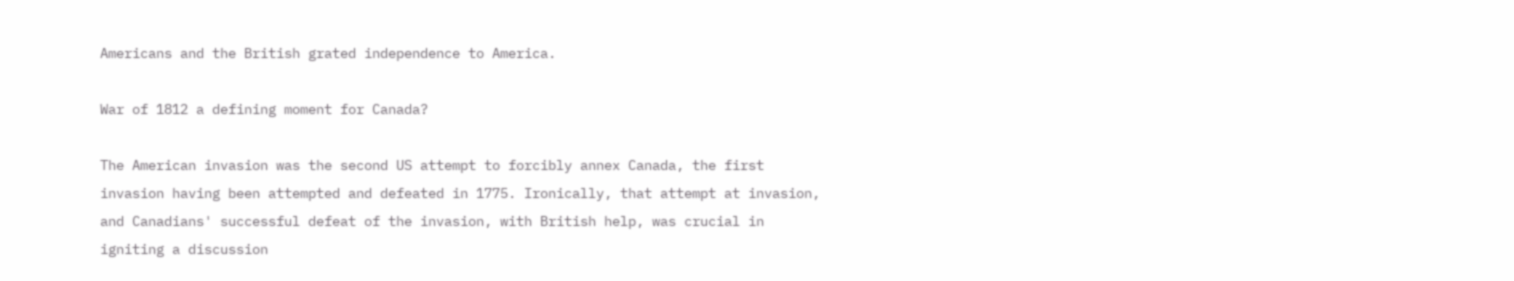Americans and the British grated independence to America.

War of 1812 a defining moment for Canada?

The American invasion was the second US attempt to forcibly annex Canada, the first invasion having been attempted and defeated in 1775. Ironically, that attempt at invasion, and Canadians' successful defeat of the invasion, with British help, was crucial in igniting a discussion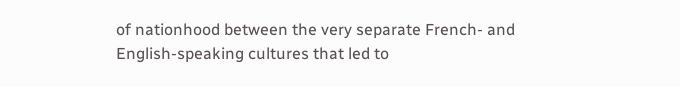of nationhood between the very separate French- and English-speaking cultures that led to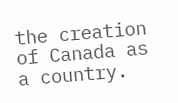the creation of Canada as a country.